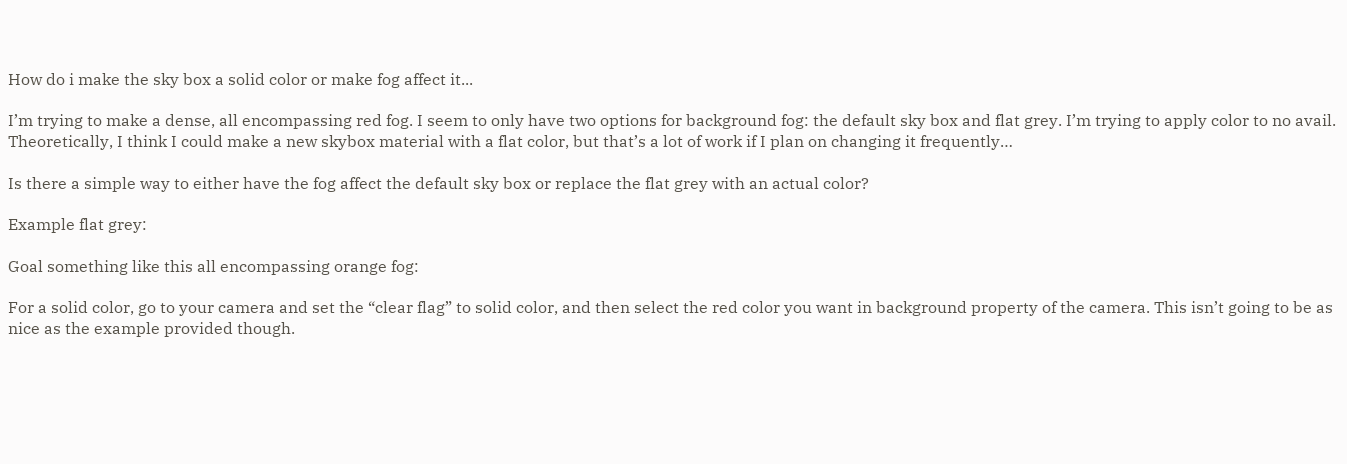How do i make the sky box a solid color or make fog affect it...

I’m trying to make a dense, all encompassing red fog. I seem to only have two options for background fog: the default sky box and flat grey. I’m trying to apply color to no avail. Theoretically, I think I could make a new skybox material with a flat color, but that’s a lot of work if I plan on changing it frequently…

Is there a simple way to either have the fog affect the default sky box or replace the flat grey with an actual color?

Example flat grey:

Goal something like this all encompassing orange fog:

For a solid color, go to your camera and set the “clear flag” to solid color, and then select the red color you want in background property of the camera. This isn’t going to be as nice as the example provided though.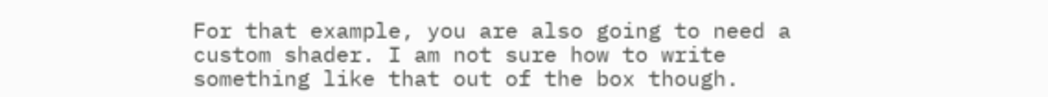For that example, you are also going to need a custom shader. I am not sure how to write something like that out of the box though.